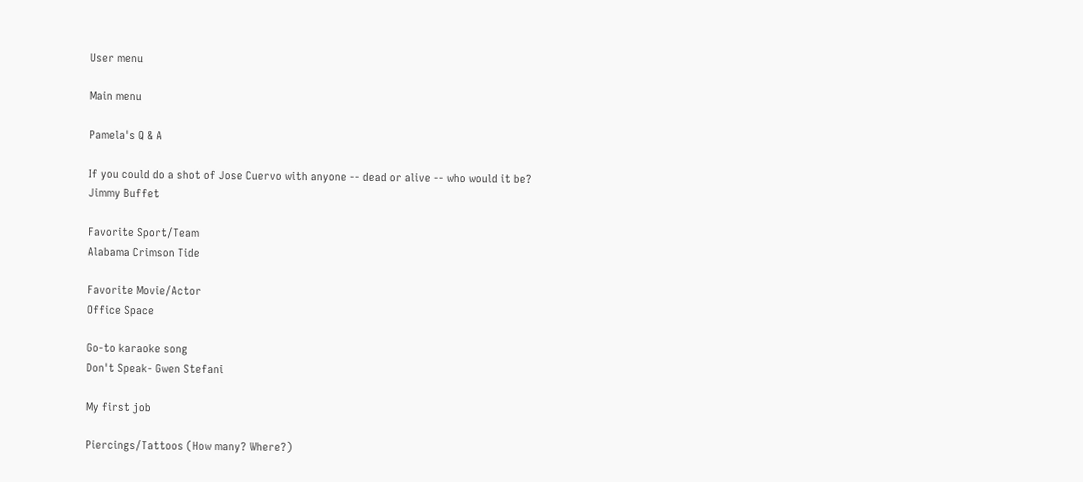User menu

Main menu

Pamela's Q & A

If you could do a shot of Jose Cuervo with anyone -- dead or alive -- who would it be?
Jimmy Buffet

Favorite Sport/Team
Alabama Crimson Tide

Favorite Movie/Actor
Office Space

Go-to karaoke song
Don't Speak- Gwen Stefani

My first job

Piercings/Tattoos (How many? Where?)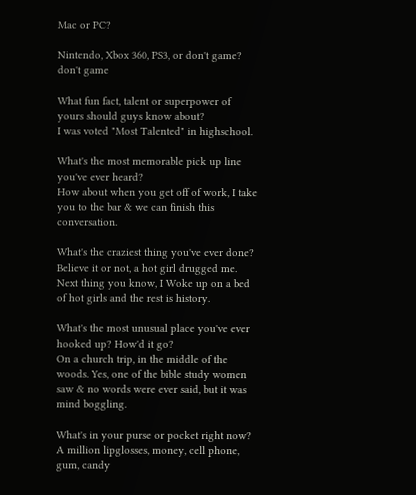Mac or PC?

Nintendo, Xbox 360, PS3, or don't game?
don't game

What fun fact, talent or superpower of yours should guys know about?
I was voted "Most Talented" in highschool.

What's the most memorable pick up line you've ever heard?
How about when you get off of work, I take you to the bar & we can finish this conversation.

What's the craziest thing you've ever done?
Believe it or not, a hot girl drugged me. Next thing you know, I Woke up on a bed of hot girls and the rest is history.

What's the most unusual place you've ever hooked up? How'd it go?
On a church trip, in the middle of the woods. Yes, one of the bible study women saw & no words were ever said, but it was mind boggling.

What's in your purse or pocket right now?
A million lipglosses, money, cell phone, gum, candy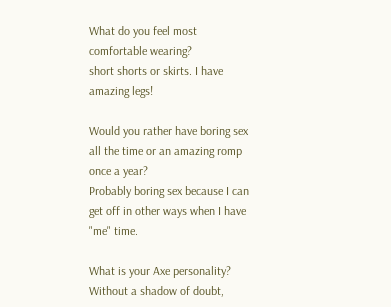What do you feel most comfortable wearing?
short shorts or skirts. I have amazing legs!

Would you rather have boring sex all the time or an amazing romp once a year?
Probably boring sex because I can get off in other ways when I have "me" time.

What is your Axe personality?
Without a shadow of doubt,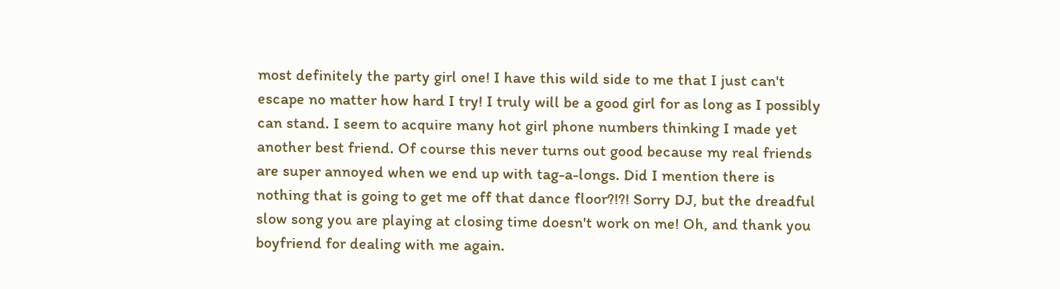most definitely the party girl one! I have this wild side to me that I just can't escape no matter how hard I try! I truly will be a good girl for as long as I possibly can stand. I seem to acquire many hot girl phone numbers thinking I made yet another best friend. Of course this never turns out good because my real friends are super annoyed when we end up with tag-a-longs. Did I mention there is nothing that is going to get me off that dance floor?!?! Sorry DJ, but the dreadful slow song you are playing at closing time doesn't work on me! Oh, and thank you boyfriend for dealing with me again.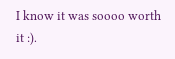I know it was soooo worth it :).